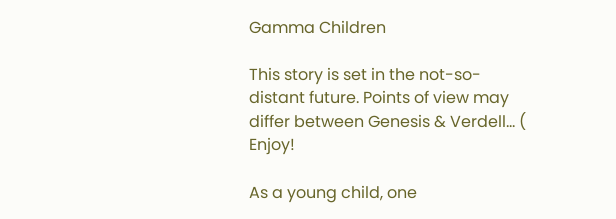Gamma Children

This story is set in the not-so-distant future. Points of view may differ between Genesis & Verdell… ( Enjoy!

As a young child, one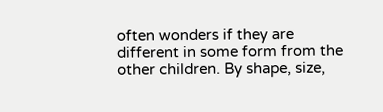often wonders if they are different in some form from the other children. By shape, size,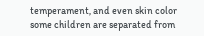temperament, and even skin color some children are separated from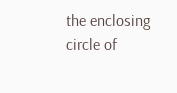the enclosing circle of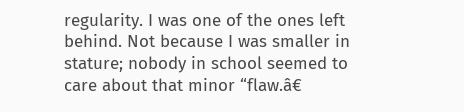regularity. I was one of the ones left behind. Not because I was smaller in stature; nobody in school seemed to care about that minor “flaw.â€